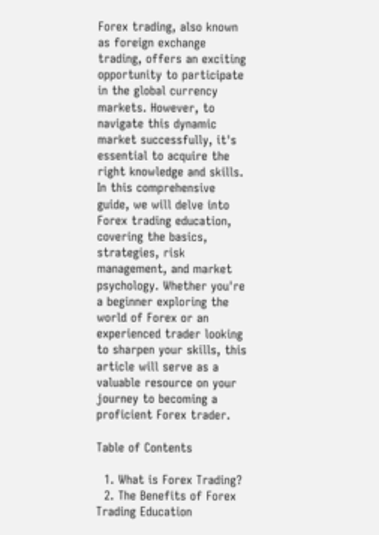Forex trading, also known as foreign exchange trading, offers an exciting opportunity to participate in the global currency markets. However, to navigate this dynamic market successfully, it's essential to acquire the right knowledge and skills. In this comprehensive guide, we will delve into Forex trading education, covering the basics, strategies, risk management, and market psychology. Whether you're a beginner exploring the world of Forex or an experienced trader looking to sharpen your skills, this article will serve as a valuable resource on your journey to becoming a proficient Forex trader.

Table of Contents

  1. What is Forex Trading?
  2. The Benefits of Forex Trading Education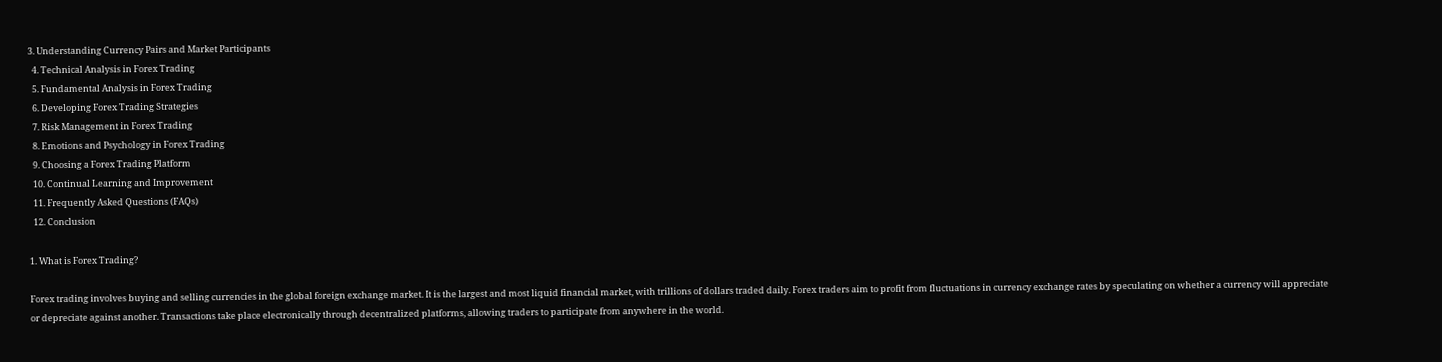3. Understanding Currency Pairs and Market Participants
  4. Technical Analysis in Forex Trading
  5. Fundamental Analysis in Forex Trading
  6. Developing Forex Trading Strategies
  7. Risk Management in Forex Trading
  8. Emotions and Psychology in Forex Trading
  9. Choosing a Forex Trading Platform
  10. Continual Learning and Improvement
  11. Frequently Asked Questions (FAQs)
  12. Conclusion

1. What is Forex Trading?

Forex trading involves buying and selling currencies in the global foreign exchange market. It is the largest and most liquid financial market, with trillions of dollars traded daily. Forex traders aim to profit from fluctuations in currency exchange rates by speculating on whether a currency will appreciate or depreciate against another. Transactions take place electronically through decentralized platforms, allowing traders to participate from anywhere in the world.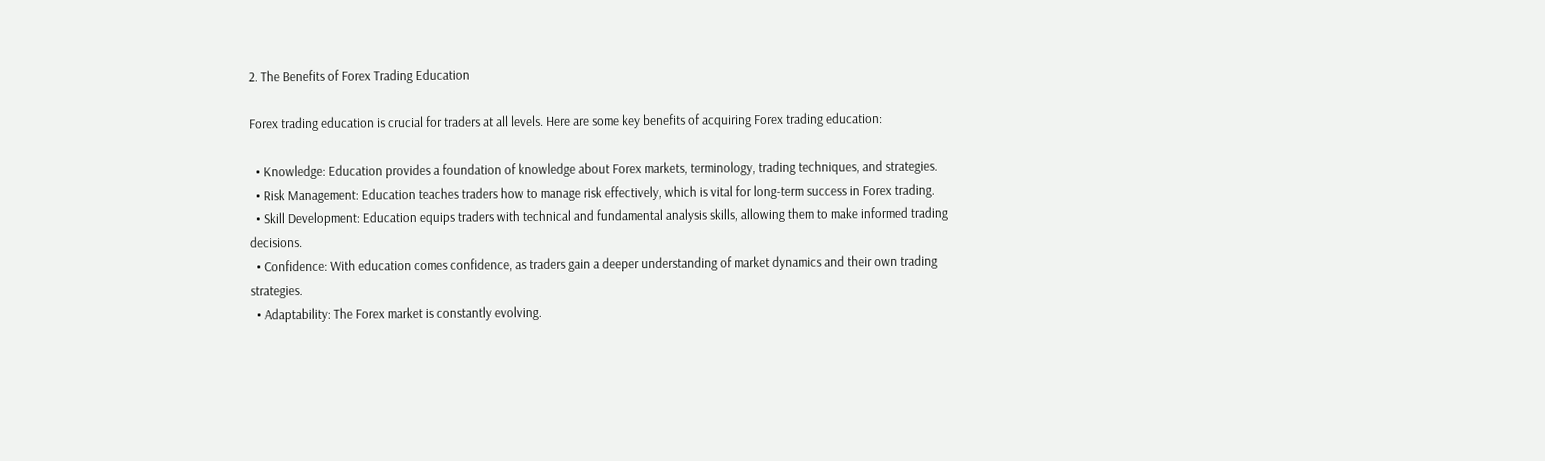2. The Benefits of Forex Trading Education

Forex trading education is crucial for traders at all levels. Here are some key benefits of acquiring Forex trading education:

  • Knowledge: Education provides a foundation of knowledge about Forex markets, terminology, trading techniques, and strategies.
  • Risk Management: Education teaches traders how to manage risk effectively, which is vital for long-term success in Forex trading.
  • Skill Development: Education equips traders with technical and fundamental analysis skills, allowing them to make informed trading decisions.
  • Confidence: With education comes confidence, as traders gain a deeper understanding of market dynamics and their own trading strategies.
  • Adaptability: The Forex market is constantly evolving.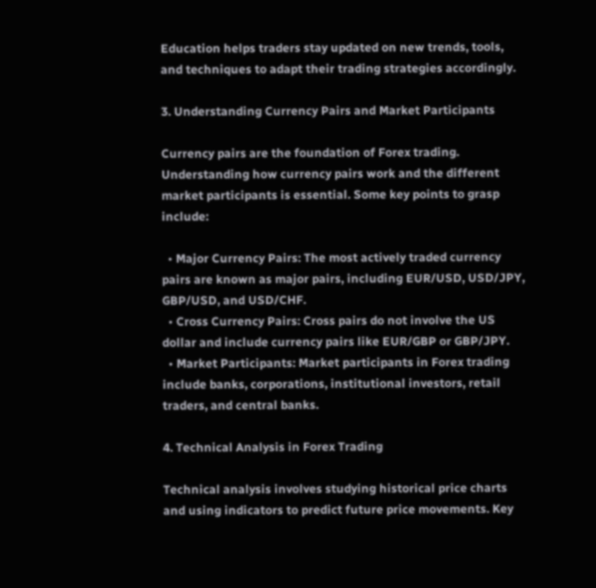Education helps traders stay updated on new trends, tools, and techniques to adapt their trading strategies accordingly.

3. Understanding Currency Pairs and Market Participants

Currency pairs are the foundation of Forex trading. Understanding how currency pairs work and the different market participants is essential. Some key points to grasp include:

  • Major Currency Pairs: The most actively traded currency pairs are known as major pairs, including EUR/USD, USD/JPY, GBP/USD, and USD/CHF.
  • Cross Currency Pairs: Cross pairs do not involve the US dollar and include currency pairs like EUR/GBP or GBP/JPY.
  • Market Participants: Market participants in Forex trading include banks, corporations, institutional investors, retail traders, and central banks.

4. Technical Analysis in Forex Trading

Technical analysis involves studying historical price charts and using indicators to predict future price movements. Key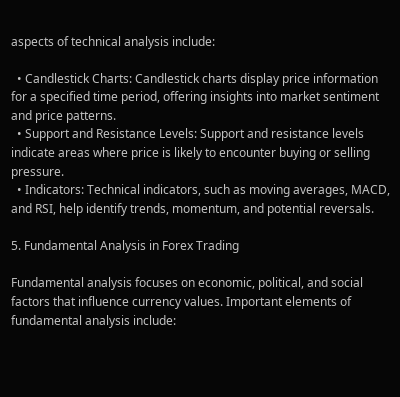aspects of technical analysis include:

  • Candlestick Charts: Candlestick charts display price information for a specified time period, offering insights into market sentiment and price patterns.
  • Support and Resistance Levels: Support and resistance levels indicate areas where price is likely to encounter buying or selling pressure.
  • Indicators: Technical indicators, such as moving averages, MACD, and RSI, help identify trends, momentum, and potential reversals.

5. Fundamental Analysis in Forex Trading

Fundamental analysis focuses on economic, political, and social factors that influence currency values. Important elements of fundamental analysis include: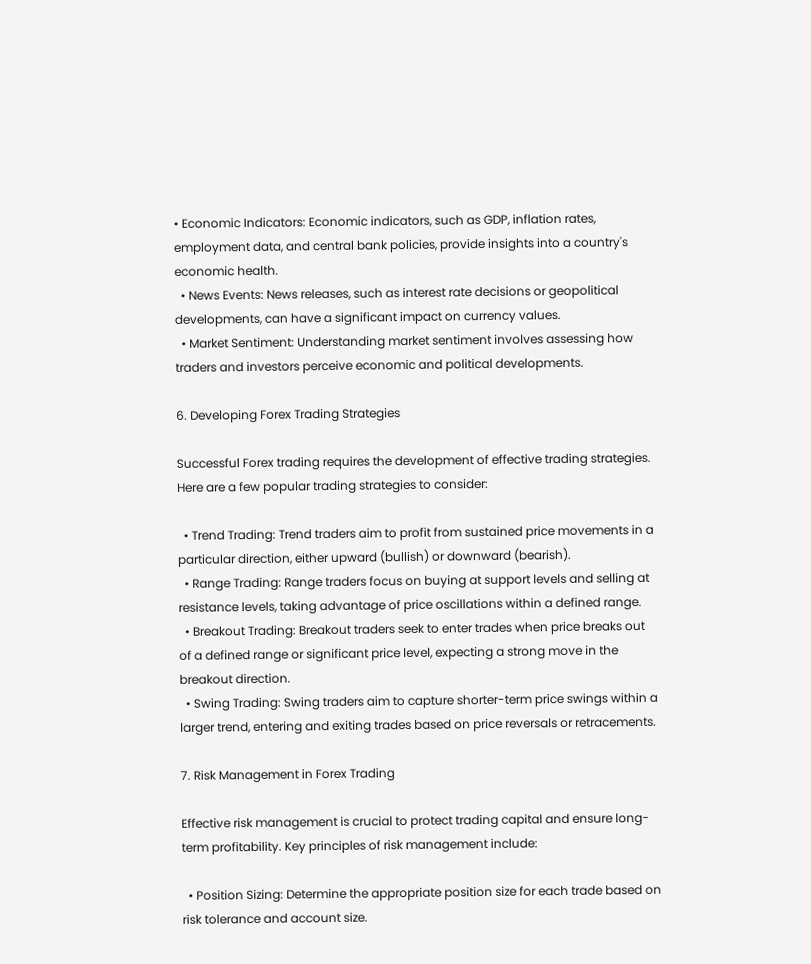• Economic Indicators: Economic indicators, such as GDP, inflation rates, employment data, and central bank policies, provide insights into a country's economic health.
  • News Events: News releases, such as interest rate decisions or geopolitical developments, can have a significant impact on currency values.
  • Market Sentiment: Understanding market sentiment involves assessing how traders and investors perceive economic and political developments.

6. Developing Forex Trading Strategies

Successful Forex trading requires the development of effective trading strategies. Here are a few popular trading strategies to consider:

  • Trend Trading: Trend traders aim to profit from sustained price movements in a particular direction, either upward (bullish) or downward (bearish).
  • Range Trading: Range traders focus on buying at support levels and selling at resistance levels, taking advantage of price oscillations within a defined range.
  • Breakout Trading: Breakout traders seek to enter trades when price breaks out of a defined range or significant price level, expecting a strong move in the breakout direction.
  • Swing Trading: Swing traders aim to capture shorter-term price swings within a larger trend, entering and exiting trades based on price reversals or retracements.

7. Risk Management in Forex Trading

Effective risk management is crucial to protect trading capital and ensure long-term profitability. Key principles of risk management include:

  • Position Sizing: Determine the appropriate position size for each trade based on risk tolerance and account size.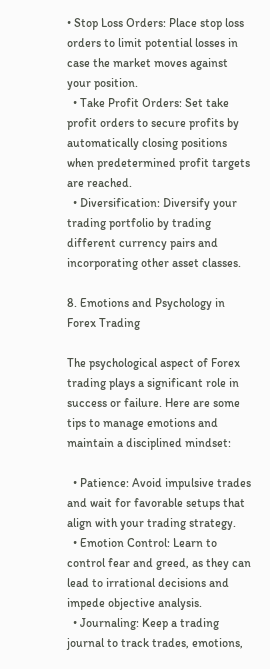• Stop Loss Orders: Place stop loss orders to limit potential losses in case the market moves against your position.
  • Take Profit Orders: Set take profit orders to secure profits by automatically closing positions when predetermined profit targets are reached.
  • Diversification: Diversify your trading portfolio by trading different currency pairs and incorporating other asset classes.

8. Emotions and Psychology in Forex Trading

The psychological aspect of Forex trading plays a significant role in success or failure. Here are some tips to manage emotions and maintain a disciplined mindset:

  • Patience: Avoid impulsive trades and wait for favorable setups that align with your trading strategy.
  • Emotion Control: Learn to control fear and greed, as they can lead to irrational decisions and impede objective analysis.
  • Journaling: Keep a trading journal to track trades, emotions,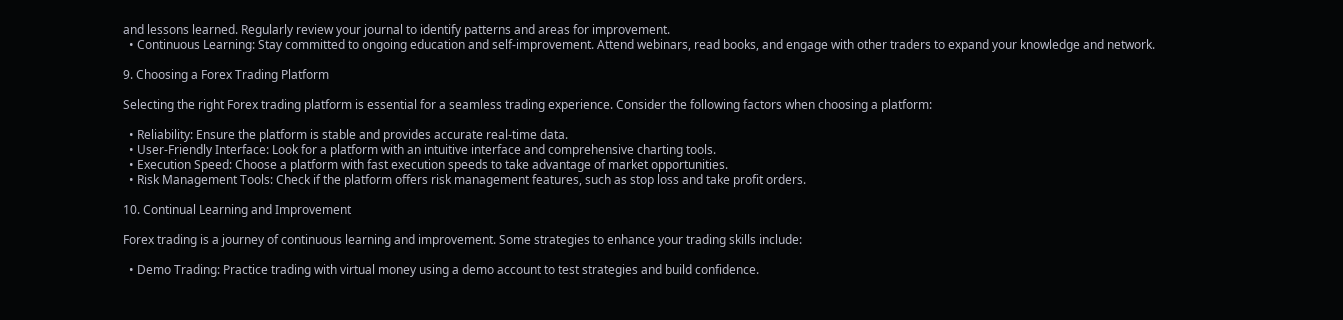and lessons learned. Regularly review your journal to identify patterns and areas for improvement.
  • Continuous Learning: Stay committed to ongoing education and self-improvement. Attend webinars, read books, and engage with other traders to expand your knowledge and network.

9. Choosing a Forex Trading Platform

Selecting the right Forex trading platform is essential for a seamless trading experience. Consider the following factors when choosing a platform:

  • Reliability: Ensure the platform is stable and provides accurate real-time data.
  • User-Friendly Interface: Look for a platform with an intuitive interface and comprehensive charting tools.
  • Execution Speed: Choose a platform with fast execution speeds to take advantage of market opportunities.
  • Risk Management Tools: Check if the platform offers risk management features, such as stop loss and take profit orders.

10. Continual Learning and Improvement

Forex trading is a journey of continuous learning and improvement. Some strategies to enhance your trading skills include:

  • Demo Trading: Practice trading with virtual money using a demo account to test strategies and build confidence.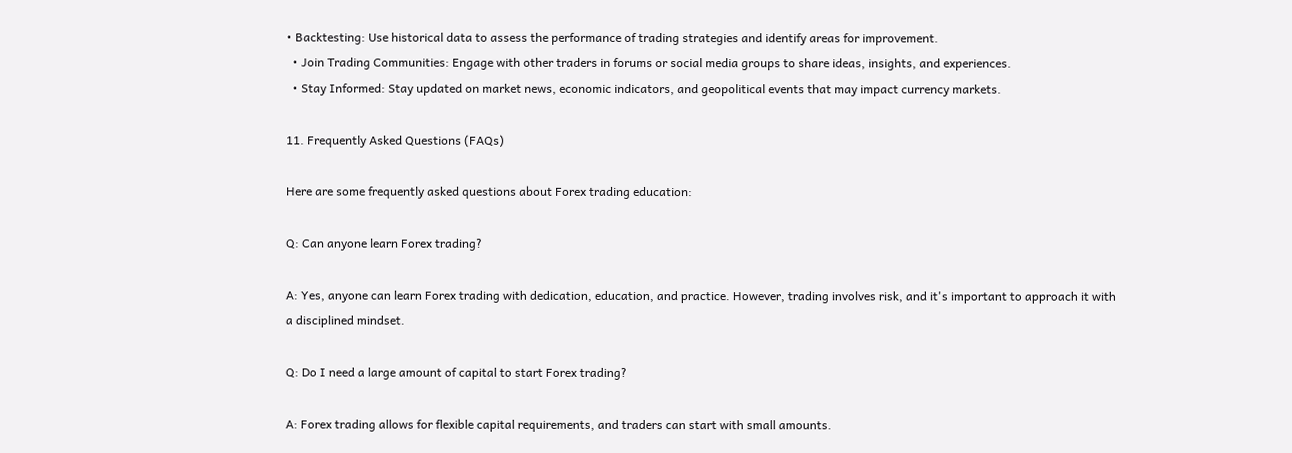• Backtesting: Use historical data to assess the performance of trading strategies and identify areas for improvement.
  • Join Trading Communities: Engage with other traders in forums or social media groups to share ideas, insights, and experiences.
  • Stay Informed: Stay updated on market news, economic indicators, and geopolitical events that may impact currency markets.

11. Frequently Asked Questions (FAQs)

Here are some frequently asked questions about Forex trading education:

Q: Can anyone learn Forex trading?

A: Yes, anyone can learn Forex trading with dedication, education, and practice. However, trading involves risk, and it's important to approach it with a disciplined mindset.

Q: Do I need a large amount of capital to start Forex trading?

A: Forex trading allows for flexible capital requirements, and traders can start with small amounts.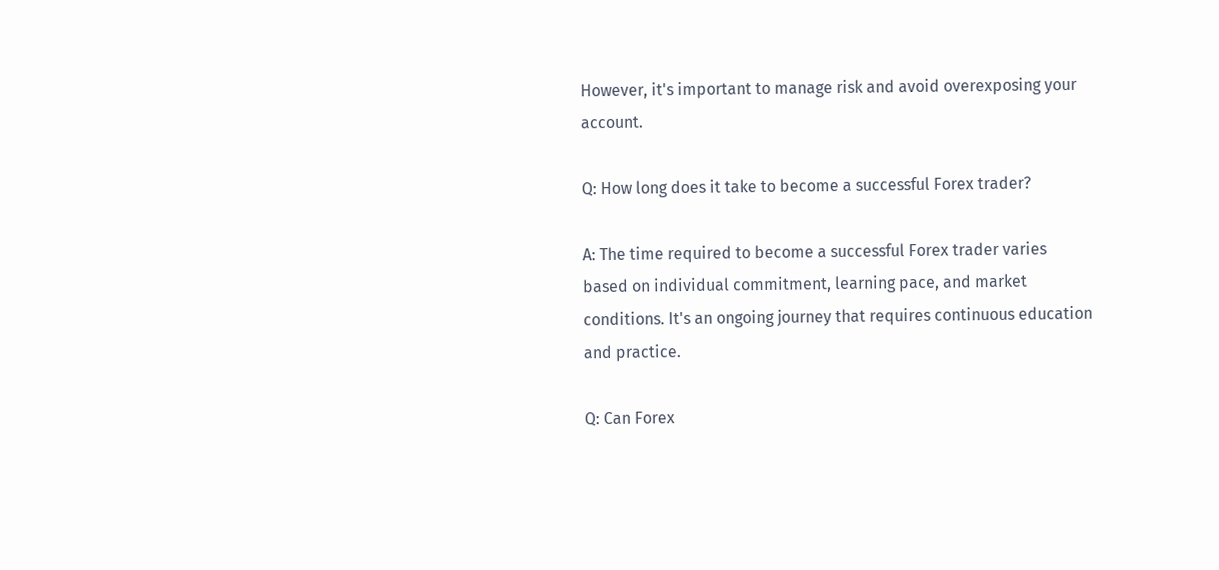However, it's important to manage risk and avoid overexposing your account.

Q: How long does it take to become a successful Forex trader?

A: The time required to become a successful Forex trader varies based on individual commitment, learning pace, and market conditions. It's an ongoing journey that requires continuous education and practice.

Q: Can Forex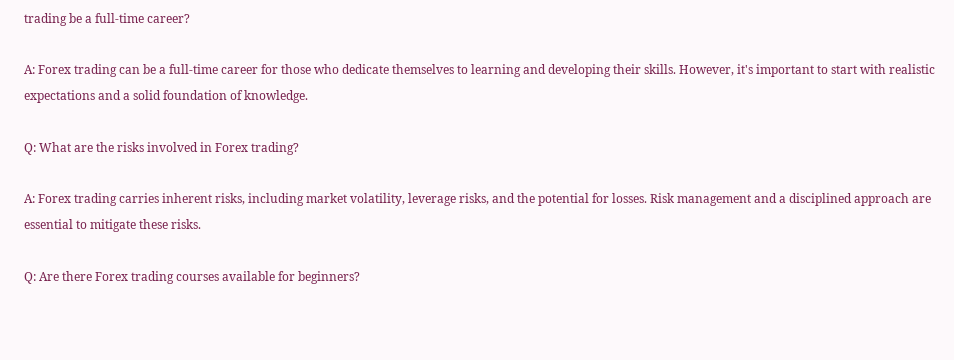trading be a full-time career?

A: Forex trading can be a full-time career for those who dedicate themselves to learning and developing their skills. However, it's important to start with realistic expectations and a solid foundation of knowledge.

Q: What are the risks involved in Forex trading?

A: Forex trading carries inherent risks, including market volatility, leverage risks, and the potential for losses. Risk management and a disciplined approach are essential to mitigate these risks.

Q: Are there Forex trading courses available for beginners?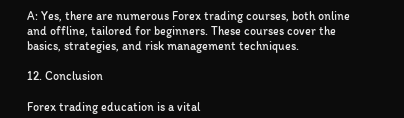A: Yes, there are numerous Forex trading courses, both online and offline, tailored for beginners. These courses cover the basics, strategies, and risk management techniques.

12. Conclusion

Forex trading education is a vital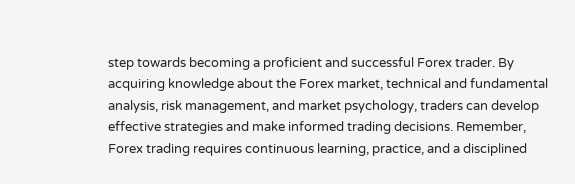step towards becoming a proficient and successful Forex trader. By acquiring knowledge about the Forex market, technical and fundamental analysis, risk management, and market psychology, traders can develop effective strategies and make informed trading decisions. Remember, Forex trading requires continuous learning, practice, and a disciplined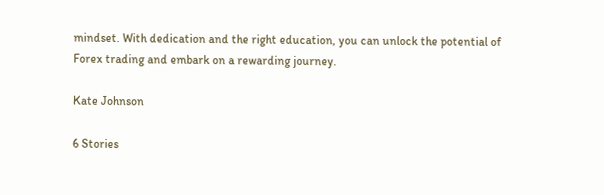mindset. With dedication and the right education, you can unlock the potential of Forex trading and embark on a rewarding journey.

Kate Johnson

6 Stories